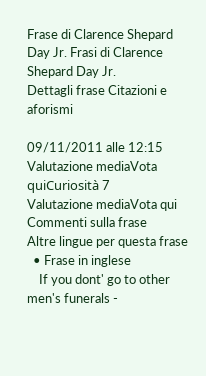Frase di Clarence Shepard Day Jr. Frasi di Clarence Shepard Day Jr.
Dettagli frase Citazioni e aforismi

09/11/2011 alle 12:15
Valutazione mediaVota quiCuriosità 7
Valutazione mediaVota qui
Commenti sulla frase
Altre lingue per questa frase
  • Frase in inglese
    If you dont' go to other men's funerals -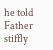he told Father stiffly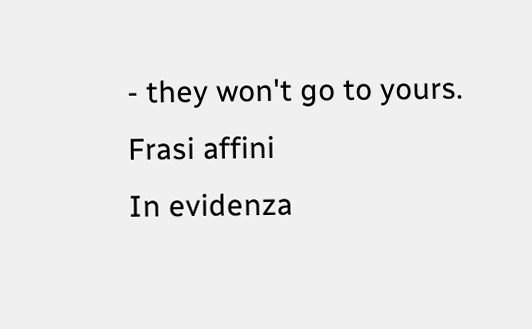- they won't go to yours.
Frasi affini
In evidenza